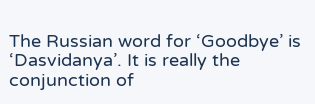The Russian word for ‘Goodbye’ is ‘Dasvidanya’. It is really the conjunction of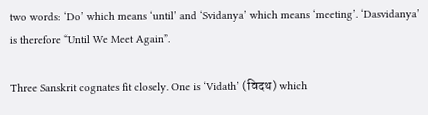two words: ‘Do’ which means ‘until’ and ‘Svidanya’ which means ‘meeting’. ‘Dasvidanya’ is therefore “Until We Meet Again”.

Three Sanskrit cognates fit closely. One is ‘Vidath’ (विदथ) which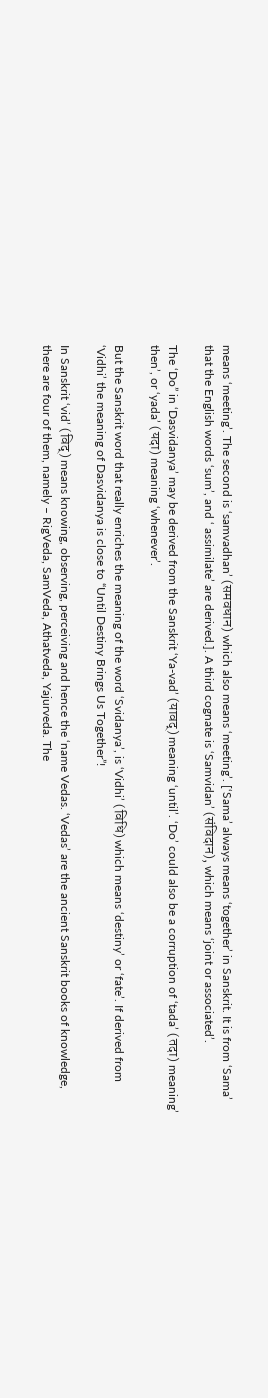means ‘meeting’. The second is ‘samvadhan’ (समवधान) which also means ‘meeting’. [‘Sama’ always means ‘together’ in Sanskrit. It is from ‘Sama’ that the English words ‘sum’, and ‘ assimilate’ are derived.]. A third cognate is ‘Samvidan’ (संविदान), which means ‘joint or associated’.

The ‘Do” in ‘Dasvidanya’ may be derived from the Sanskrit ‘Ya-vad’ (यावद्) meaning ‘until’. ‘Do’ could also be a corruption of ‘tada’ (तदा) meaning’ then’, or ‘yada’ (यदा) meaning ‘whenever’.

But the Sanskrit word that really enriches the meaning of the word ‘Svidanya’, is ‘Vidhi’ (विधि) which means ‘destiny’ or ‘fate’. If derived from ‘Vidhi’ the meaning of Dasvidanya is close to “Until Destiny Brings Us Together”!

In Sanskrit ‘vid’ (विद्) means knowing, observing, perceiving and hence the ‘name Vedas. ‘Vedas’ are the ancient Sanskrit books of knowledge, there are four of them, namely – RigVeda, SamVeda, Athatveda, Yajurveda. The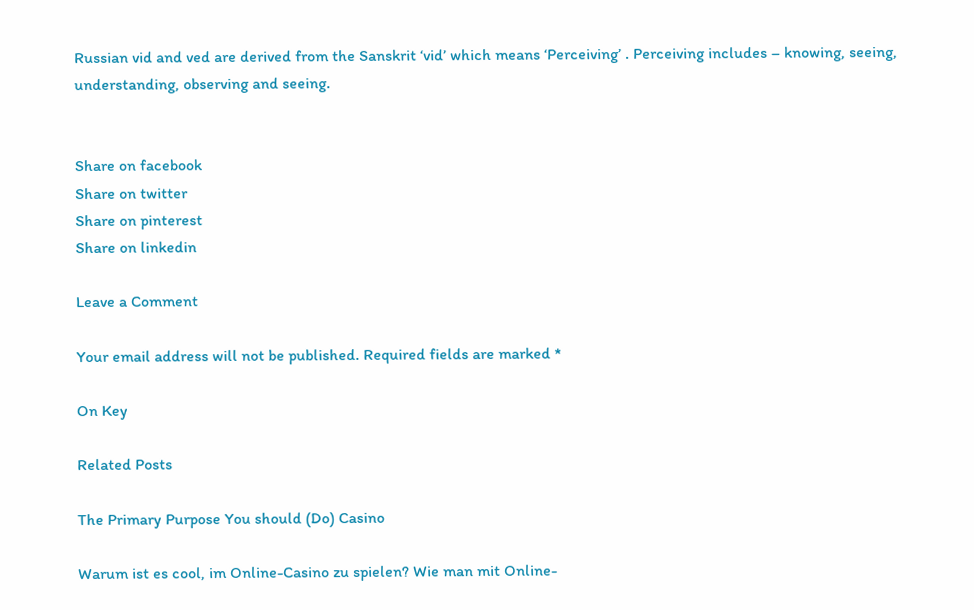Russian vid and ved are derived from the Sanskrit ‘vid’ which means ‘Perceiving’ . Perceiving includes – knowing, seeing, understanding, observing and seeing.


Share on facebook
Share on twitter
Share on pinterest
Share on linkedin

Leave a Comment

Your email address will not be published. Required fields are marked *

On Key

Related Posts

The Primary Purpose You should (Do) Casino

Warum ist es cool, im Online-Casino zu spielen? Wie man mit Online-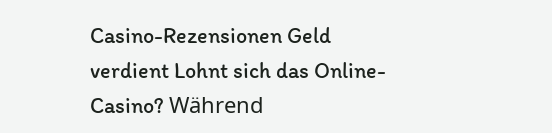Casino-Rezensionen Geld verdient Lohnt sich das Online-Casino? Während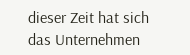dieser Zeit hat sich das Unternehmen